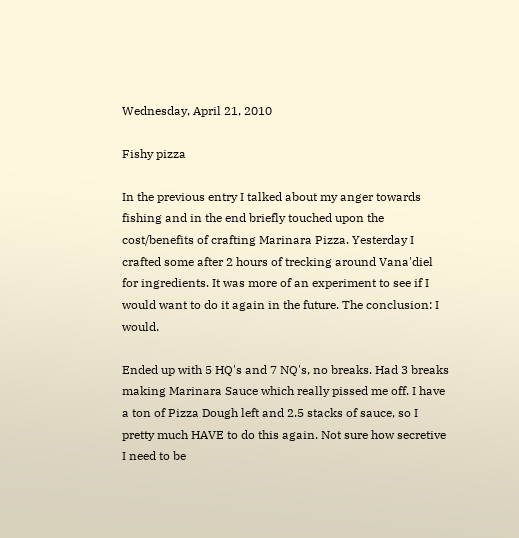Wednesday, April 21, 2010

Fishy pizza

In the previous entry I talked about my anger towards fishing and in the end briefly touched upon the cost/benefits of crafting Marinara Pizza. Yesterday I crafted some after 2 hours of trecking around Vana'diel for ingredients. It was more of an experiment to see if I would want to do it again in the future. The conclusion: I would.

Ended up with 5 HQ's and 7 NQ's, no breaks. Had 3 breaks making Marinara Sauce which really pissed me off. I have a ton of Pizza Dough left and 2.5 stacks of sauce, so I pretty much HAVE to do this again. Not sure how secretive I need to be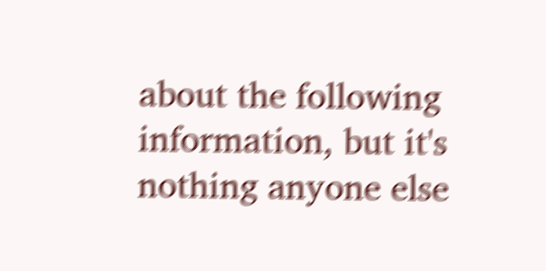about the following information, but it's nothing anyone else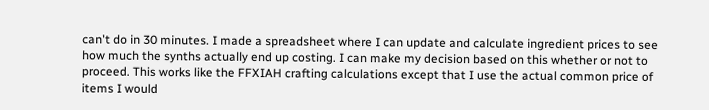can't do in 30 minutes. I made a spreadsheet where I can update and calculate ingredient prices to see how much the synths actually end up costing. I can make my decision based on this whether or not to proceed. This works like the FFXIAH crafting calculations except that I use the actual common price of items I would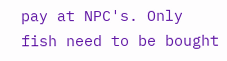pay at NPC's. Only fish need to be bought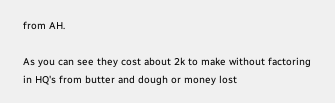from AH.

As you can see they cost about 2k to make without factoring in HQ's from butter and dough or money lost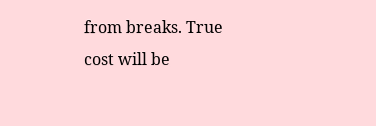from breaks. True cost will be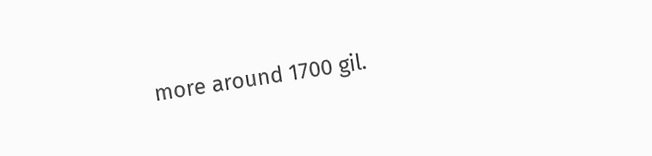more around 1700 gil.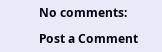No comments:

Post a Comment